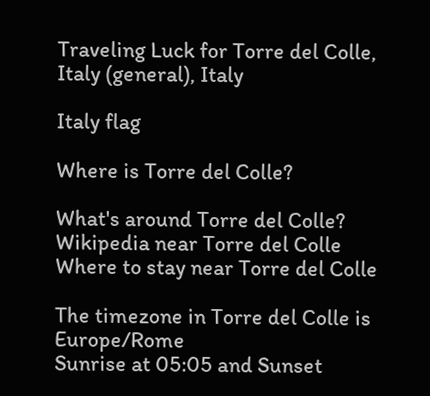Traveling Luck for Torre del Colle, Italy (general), Italy

Italy flag

Where is Torre del Colle?

What's around Torre del Colle?
Wikipedia near Torre del Colle
Where to stay near Torre del Colle

The timezone in Torre del Colle is Europe/Rome
Sunrise at 05:05 and Sunset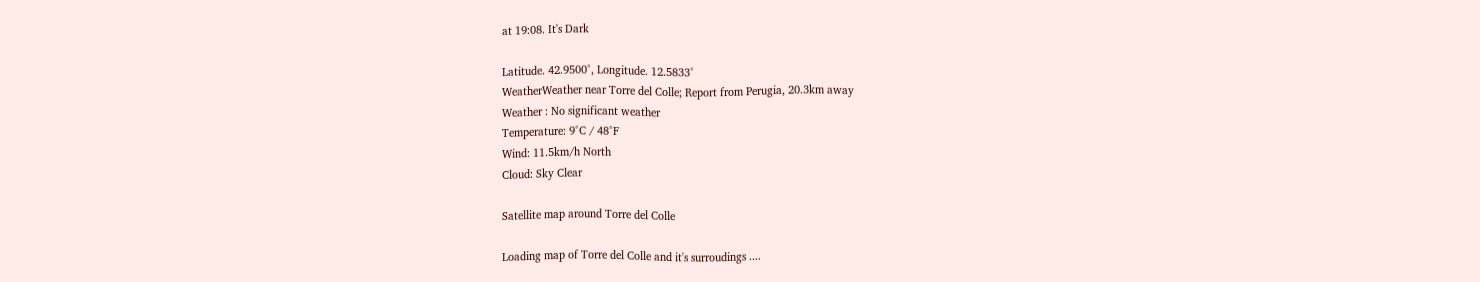at 19:08. It's Dark

Latitude. 42.9500°, Longitude. 12.5833°
WeatherWeather near Torre del Colle; Report from Perugia, 20.3km away
Weather : No significant weather
Temperature: 9°C / 48°F
Wind: 11.5km/h North
Cloud: Sky Clear

Satellite map around Torre del Colle

Loading map of Torre del Colle and it's surroudings ....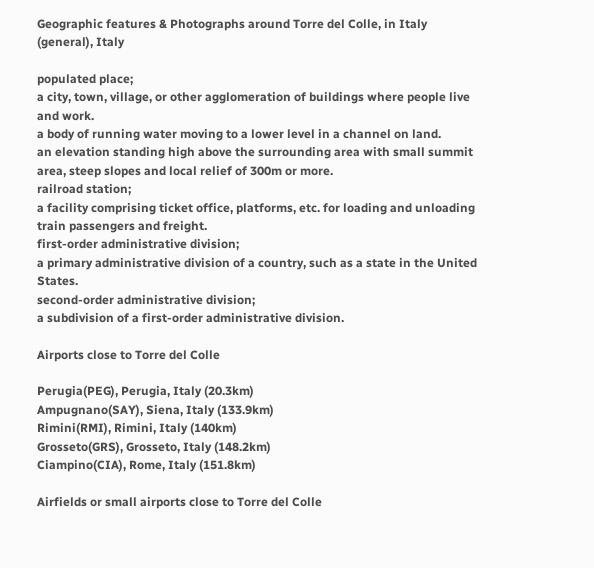Geographic features & Photographs around Torre del Colle, in Italy (general), Italy

populated place;
a city, town, village, or other agglomeration of buildings where people live and work.
a body of running water moving to a lower level in a channel on land.
an elevation standing high above the surrounding area with small summit area, steep slopes and local relief of 300m or more.
railroad station;
a facility comprising ticket office, platforms, etc. for loading and unloading train passengers and freight.
first-order administrative division;
a primary administrative division of a country, such as a state in the United States.
second-order administrative division;
a subdivision of a first-order administrative division.

Airports close to Torre del Colle

Perugia(PEG), Perugia, Italy (20.3km)
Ampugnano(SAY), Siena, Italy (133.9km)
Rimini(RMI), Rimini, Italy (140km)
Grosseto(GRS), Grosseto, Italy (148.2km)
Ciampino(CIA), Rome, Italy (151.8km)

Airfields or small airports close to Torre del Colle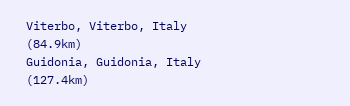Viterbo, Viterbo, Italy (84.9km)
Guidonia, Guidonia, Italy (127.4km)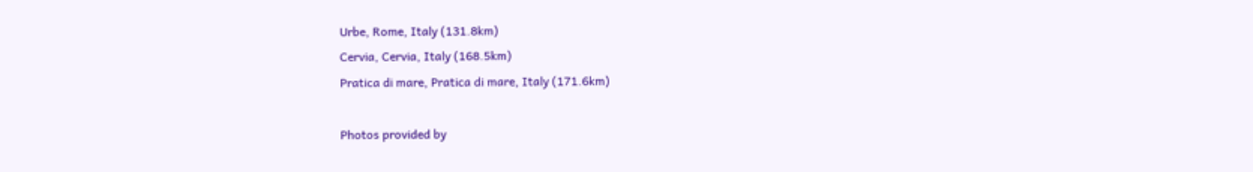Urbe, Rome, Italy (131.8km)
Cervia, Cervia, Italy (168.5km)
Pratica di mare, Pratica di mare, Italy (171.6km)

Photos provided by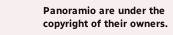Panoramio are under the copyright of their owners.